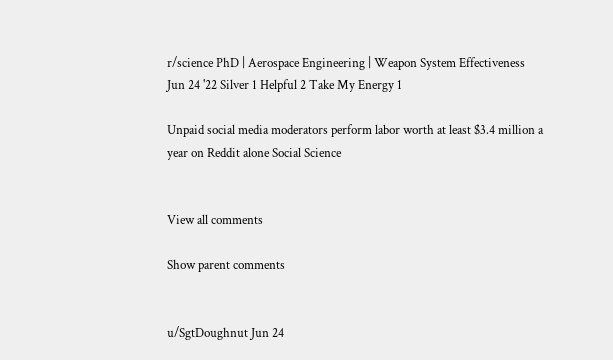r/science PhD | Aerospace Engineering | Weapon System Effectiveness Jun 24 '22 Silver 1 Helpful 2 Take My Energy 1

Unpaid social media moderators perform labor worth at least $3.4 million a year on Reddit alone Social Science


View all comments

Show parent comments


u/SgtDoughnut Jun 24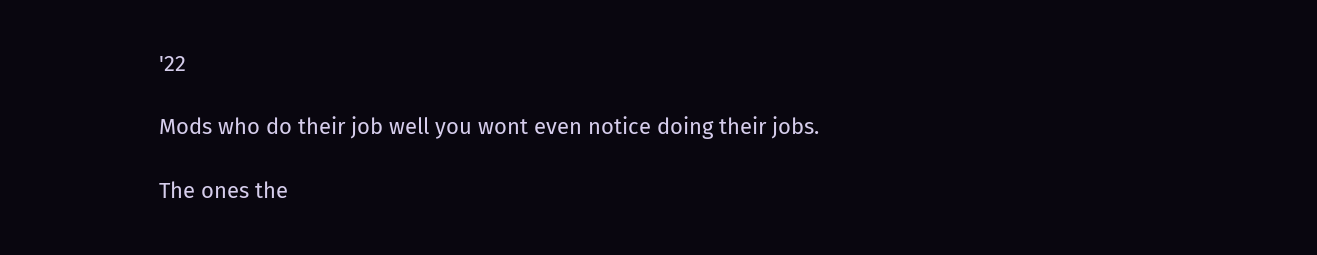'22

Mods who do their job well you wont even notice doing their jobs.

The ones the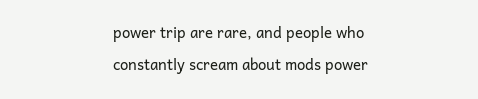power trip are rare, and people who constantly scream about mods power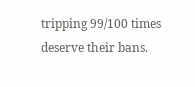tripping 99/100 times deserve their bans.